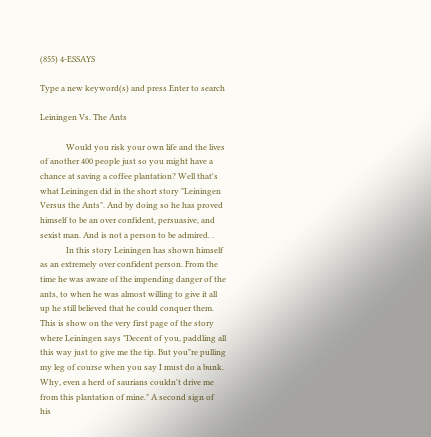(855) 4-ESSAYS

Type a new keyword(s) and press Enter to search

Leiningen Vs. The Ants

             Would you risk your own life and the lives of another 400 people just so you might have a chance at saving a coffee plantation? Well that's what Leiningen did in the short story "Leiningen Versus the Ants". And by doing so he has proved himself to be an over confident, persuasive, and sexist man. And is not a person to be admired. .
             In this story Leiningen has shown himself as an extremely over confident person. From the time he was aware of the impending danger of the ants, to when he was almost willing to give it all up he still believed that he could conquer them. This is show on the very first page of the story where Leiningen says "Decent of you, paddling all this way just to give me the tip. But you"re pulling my leg of course when you say I must do a bunk. Why, even a herd of saurians couldn't drive me from this plantation of mine." A second sign of his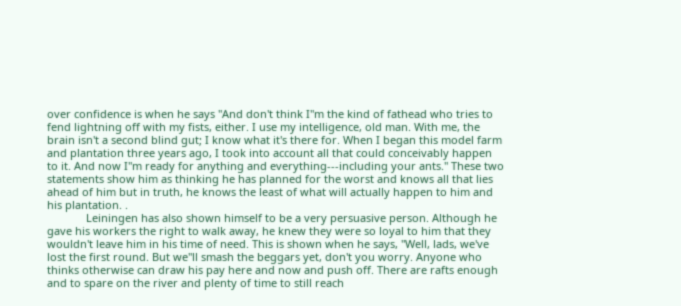over confidence is when he says "And don't think I"m the kind of fathead who tries to fend lightning off with my fists, either. I use my intelligence, old man. With me, the brain isn't a second blind gut; I know what it's there for. When I began this model farm and plantation three years ago, I took into account all that could conceivably happen to it. And now I"m ready for anything and everything---including your ants." These two statements show him as thinking he has planned for the worst and knows all that lies ahead of him but in truth, he knows the least of what will actually happen to him and his plantation. .
             Leiningen has also shown himself to be a very persuasive person. Although he gave his workers the right to walk away, he knew they were so loyal to him that they wouldn't leave him in his time of need. This is shown when he says, "Well, lads, we've lost the first round. But we"ll smash the beggars yet, don't you worry. Anyone who thinks otherwise can draw his pay here and now and push off. There are rafts enough and to spare on the river and plenty of time to still reach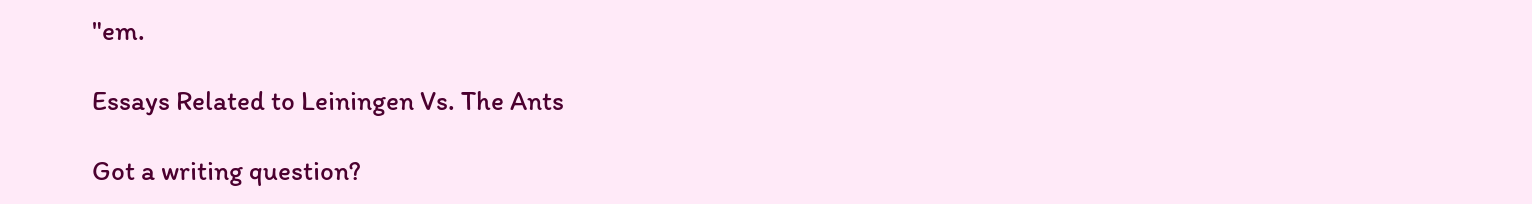"em.

Essays Related to Leiningen Vs. The Ants

Got a writing question?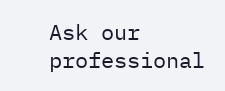Ask our professional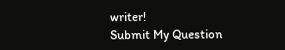writer!
Submit My Question